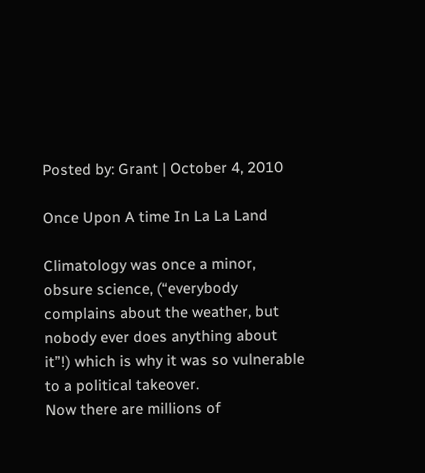Posted by: Grant | October 4, 2010

Once Upon A time In La La Land

Climatology was once a minor, obsure science, (“everybody complains about the weather, but nobody ever does anything about it”!) which is why it was so vulnerable to a political takeover.
Now there are millions of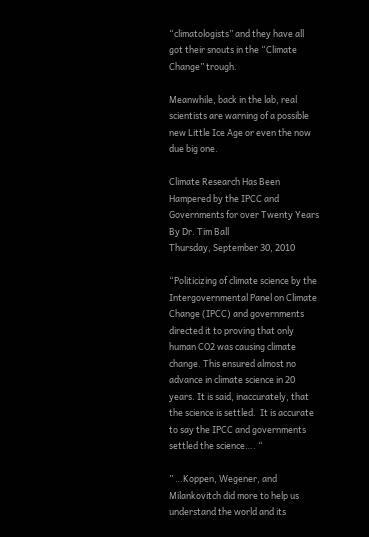“climatologists” and they have all got their snouts in the “Climate Change” trough.

Meanwhile, back in the lab, real scientists are warning of a possible new Little Ice Age or even the now due big one.

Climate Research Has Been Hampered by the IPCC and Governments for over Twenty Years
By Dr. Tim Ball
Thursday, September 30, 2010

“Politicizing of climate science by the Intergovernmental Panel on Climate Change (IPCC) and governments directed it to proving that only human CO2 was causing climate change. This ensured almost no advance in climate science in 20 years. It is said, inaccurately, that the science is settled.  It is accurate to say the IPCC and governments settled the science…. “

” …Koppen, Wegener, and Milankovitch did more to help us understand the world and its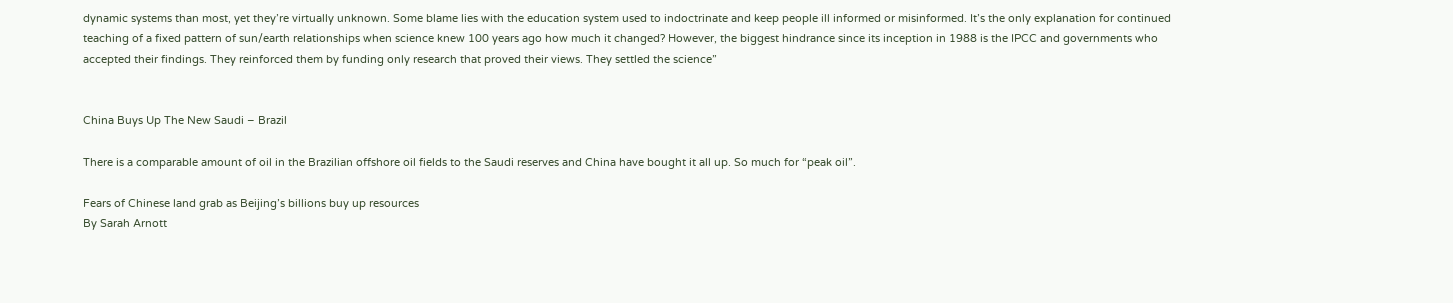dynamic systems than most, yet they’re virtually unknown. Some blame lies with the education system used to indoctrinate and keep people ill informed or misinformed. It’s the only explanation for continued teaching of a fixed pattern of sun/earth relationships when science knew 100 years ago how much it changed? However, the biggest hindrance since its inception in 1988 is the IPCC and governments who accepted their findings. They reinforced them by funding only research that proved their views. They settled the science”


China Buys Up The New Saudi – Brazil

There is a comparable amount of oil in the Brazilian offshore oil fields to the Saudi reserves and China have bought it all up. So much for “peak oil”.

Fears of Chinese land grab as Beijing’s billions buy up resources
By Sarah Arnott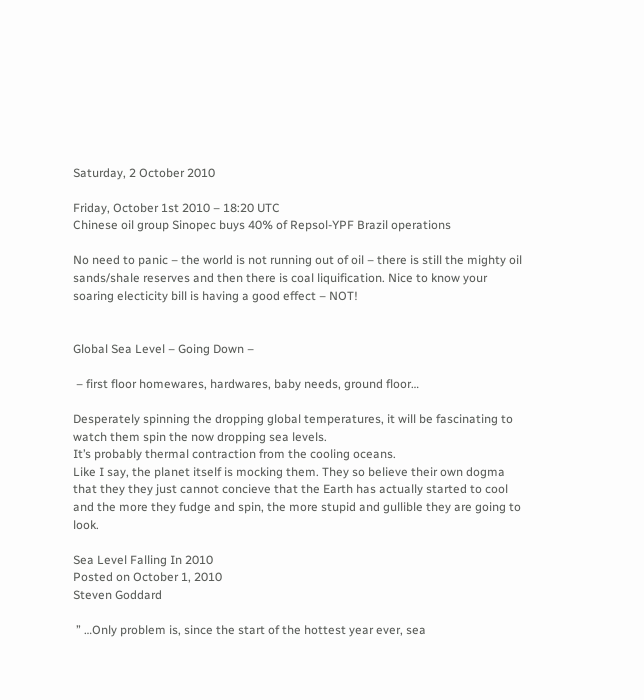Saturday, 2 October 2010

Friday, October 1st 2010 – 18:20 UTC
Chinese oil group Sinopec buys 40% of Repsol-YPF Brazil operations

No need to panic – the world is not running out of oil – there is still the mighty oil sands/shale reserves and then there is coal liquification. Nice to know your soaring electicity bill is having a good effect – NOT!


Global Sea Level – Going Down –

 – first floor homewares, hardwares, baby needs, ground floor…

Desperately spinning the dropping global temperatures, it will be fascinating to watch them spin the now dropping sea levels.
It’s probably thermal contraction from the cooling oceans.
Like I say, the planet itself is mocking them. They so believe their own dogma that they they just cannot concieve that the Earth has actually started to cool and the more they fudge and spin, the more stupid and gullible they are going to look.

Sea Level Falling In 2010
Posted on October 1, 2010
Steven Goddard

 ” …Only problem is, since the start of the hottest year ever, sea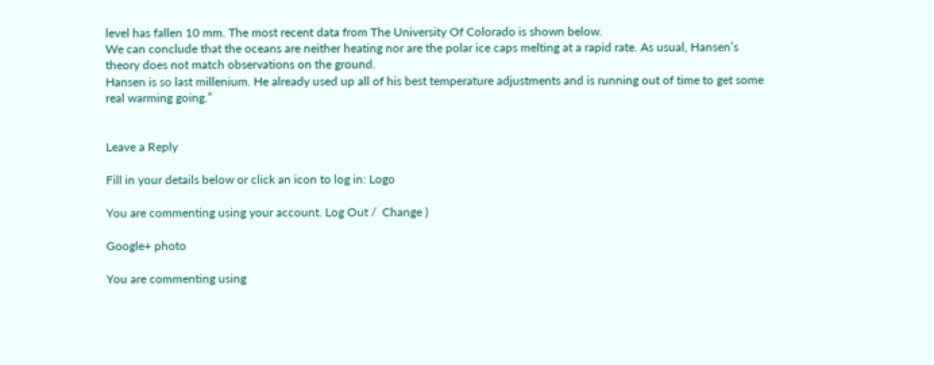level has fallen 10 mm. The most recent data from The University Of Colorado is shown below.
We can conclude that the oceans are neither heating nor are the polar ice caps melting at a rapid rate. As usual, Hansen’s theory does not match observations on the ground.
Hansen is so last millenium. He already used up all of his best temperature adjustments and is running out of time to get some real warming going.”


Leave a Reply

Fill in your details below or click an icon to log in: Logo

You are commenting using your account. Log Out /  Change )

Google+ photo

You are commenting using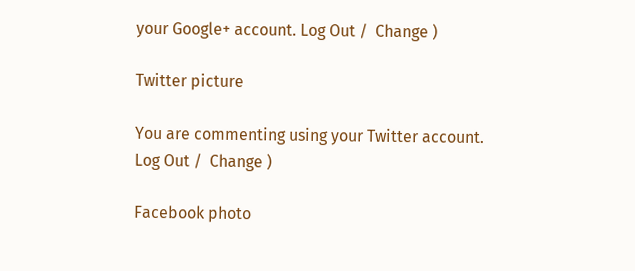your Google+ account. Log Out /  Change )

Twitter picture

You are commenting using your Twitter account. Log Out /  Change )

Facebook photo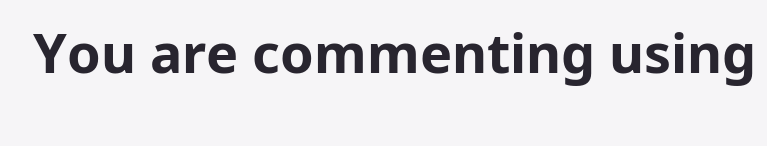You are commenting using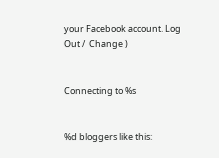your Facebook account. Log Out /  Change )


Connecting to %s


%d bloggers like this: